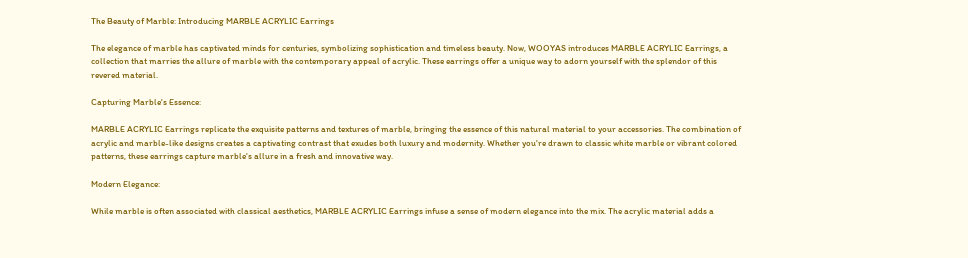The Beauty of Marble: Introducing MARBLE ACRYLIC Earrings

The elegance of marble has captivated minds for centuries, symbolizing sophistication and timeless beauty. Now, WOOYAS introduces MARBLE ACRYLIC Earrings, a collection that marries the allure of marble with the contemporary appeal of acrylic. These earrings offer a unique way to adorn yourself with the splendor of this revered material.

Capturing Marble's Essence:

MARBLE ACRYLIC Earrings replicate the exquisite patterns and textures of marble, bringing the essence of this natural material to your accessories. The combination of acrylic and marble-like designs creates a captivating contrast that exudes both luxury and modernity. Whether you're drawn to classic white marble or vibrant colored patterns, these earrings capture marble's allure in a fresh and innovative way.

Modern Elegance:

While marble is often associated with classical aesthetics, MARBLE ACRYLIC Earrings infuse a sense of modern elegance into the mix. The acrylic material adds a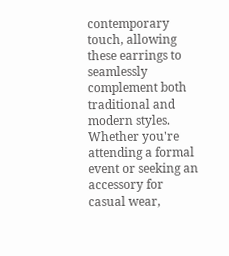contemporary touch, allowing these earrings to seamlessly complement both traditional and modern styles. Whether you're attending a formal event or seeking an accessory for casual wear,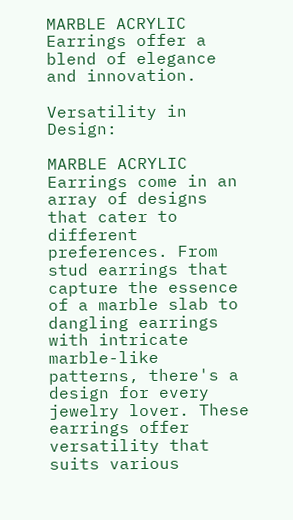MARBLE ACRYLIC Earrings offer a blend of elegance and innovation.

Versatility in Design:

MARBLE ACRYLIC Earrings come in an array of designs that cater to different preferences. From stud earrings that capture the essence of a marble slab to dangling earrings with intricate marble-like patterns, there's a design for every jewelry lover. These earrings offer versatility that suits various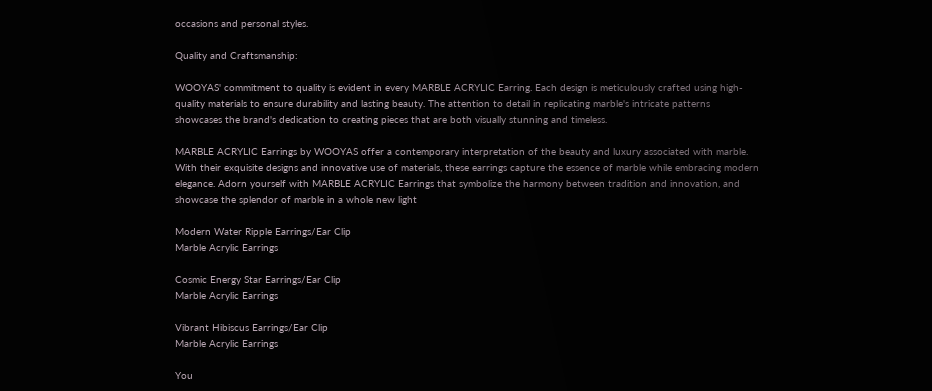occasions and personal styles.

Quality and Craftsmanship:

WOOYAS' commitment to quality is evident in every MARBLE ACRYLIC Earring. Each design is meticulously crafted using high-quality materials to ensure durability and lasting beauty. The attention to detail in replicating marble's intricate patterns showcases the brand's dedication to creating pieces that are both visually stunning and timeless.

MARBLE ACRYLIC Earrings by WOOYAS offer a contemporary interpretation of the beauty and luxury associated with marble. With their exquisite designs and innovative use of materials, these earrings capture the essence of marble while embracing modern elegance. Adorn yourself with MARBLE ACRYLIC Earrings that symbolize the harmony between tradition and innovation, and showcase the splendor of marble in a whole new light

Modern Water Ripple Earrings/Ear Clip
Marble Acrylic Earrings

Cosmic Energy Star Earrings/Ear Clip
Marble Acrylic Earrings

Vibrant Hibiscus Earrings/Ear Clip
Marble Acrylic Earrings

You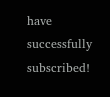have successfully subscribed!